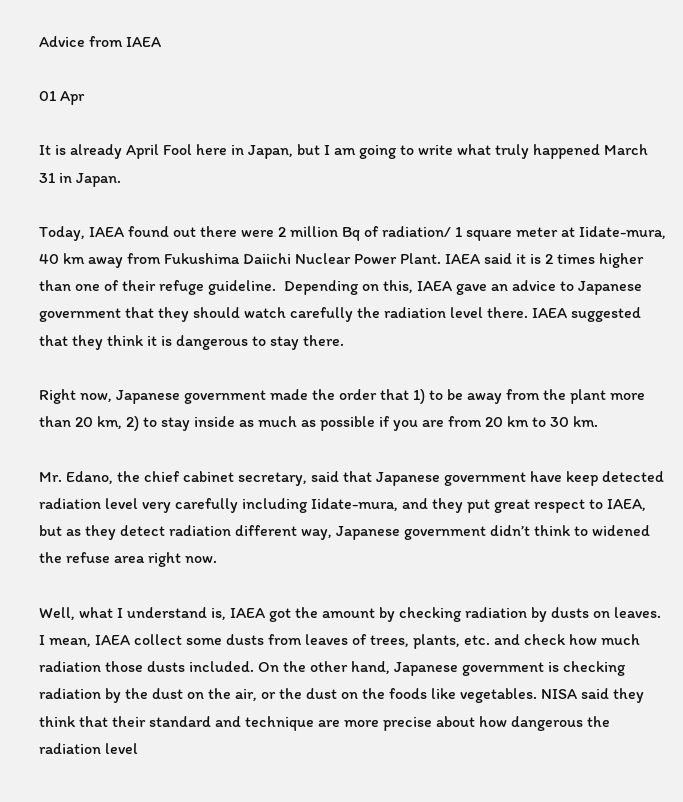Advice from IAEA

01 Apr

It is already April Fool here in Japan, but I am going to write what truly happened March 31 in Japan.

Today, IAEA found out there were 2 million Bq of radiation/ 1 square meter at Iidate-mura, 40 km away from Fukushima Daiichi Nuclear Power Plant. IAEA said it is 2 times higher than one of their refuge guideline.  Depending on this, IAEA gave an advice to Japanese government that they should watch carefully the radiation level there. IAEA suggested that they think it is dangerous to stay there.

Right now, Japanese government made the order that 1) to be away from the plant more than 20 km, 2) to stay inside as much as possible if you are from 20 km to 30 km.

Mr. Edano, the chief cabinet secretary, said that Japanese government have keep detected radiation level very carefully including Iidate-mura, and they put great respect to IAEA, but as they detect radiation different way, Japanese government didn’t think to widened the refuse area right now.

Well, what I understand is, IAEA got the amount by checking radiation by dusts on leaves. I mean, IAEA collect some dusts from leaves of trees, plants, etc. and check how much radiation those dusts included. On the other hand, Japanese government is checking radiation by the dust on the air, or the dust on the foods like vegetables. NISA said they think that their standard and technique are more precise about how dangerous the radiation level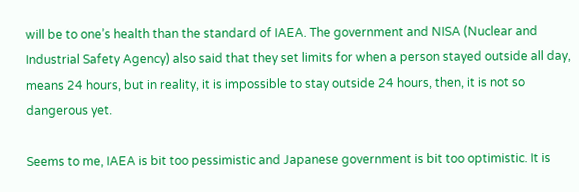will be to one’s health than the standard of IAEA. The government and NISA (Nuclear and Industrial Safety Agency) also said that they set limits for when a person stayed outside all day, means 24 hours, but in reality, it is impossible to stay outside 24 hours, then, it is not so dangerous yet.

Seems to me, IAEA is bit too pessimistic and Japanese government is bit too optimistic. It is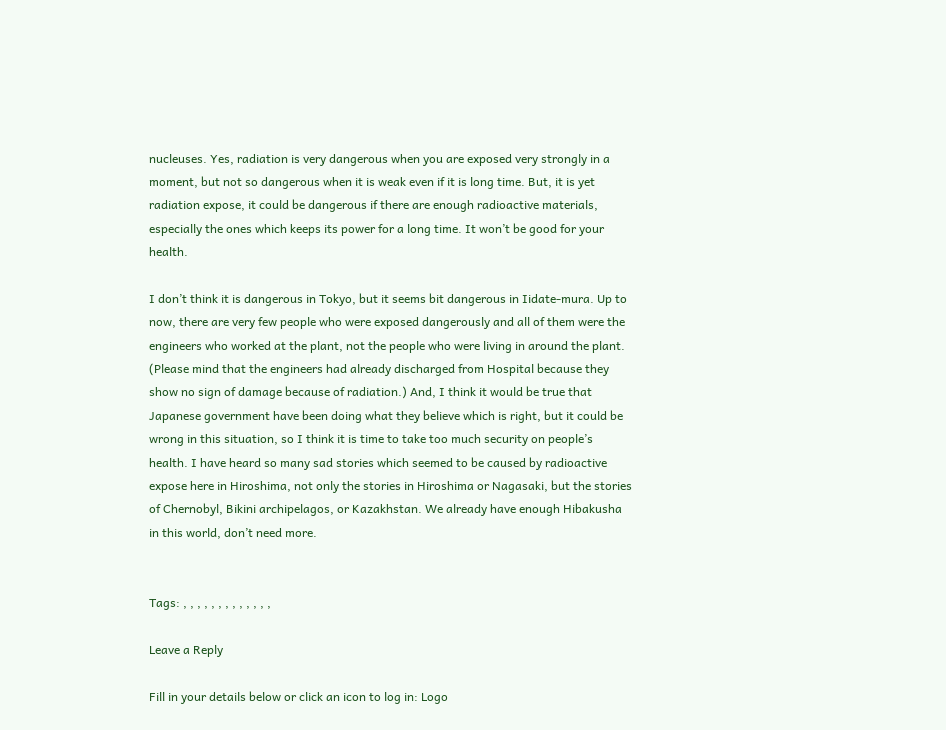nucleuses. Yes, radiation is very dangerous when you are exposed very strongly in a moment, but not so dangerous when it is weak even if it is long time. But, it is yet radiation expose, it could be dangerous if there are enough radioactive materials, especially the ones which keeps its power for a long time. It won’t be good for your health.

I don’t think it is dangerous in Tokyo, but it seems bit dangerous in Iidate-mura. Up to now, there are very few people who were exposed dangerously and all of them were the engineers who worked at the plant, not the people who were living in around the plant. (Please mind that the engineers had already discharged from Hospital because they show no sign of damage because of radiation.) And, I think it would be true that Japanese government have been doing what they believe which is right, but it could be wrong in this situation, so I think it is time to take too much security on people’s health. I have heard so many sad stories which seemed to be caused by radioactive expose here in Hiroshima, not only the stories in Hiroshima or Nagasaki, but the stories of Chernobyl, Bikini archipelagos, or Kazakhstan. We already have enough Hibakusha in this world, don’t need more.


Tags: , , , , , , , , , , , , ,

Leave a Reply

Fill in your details below or click an icon to log in: Logo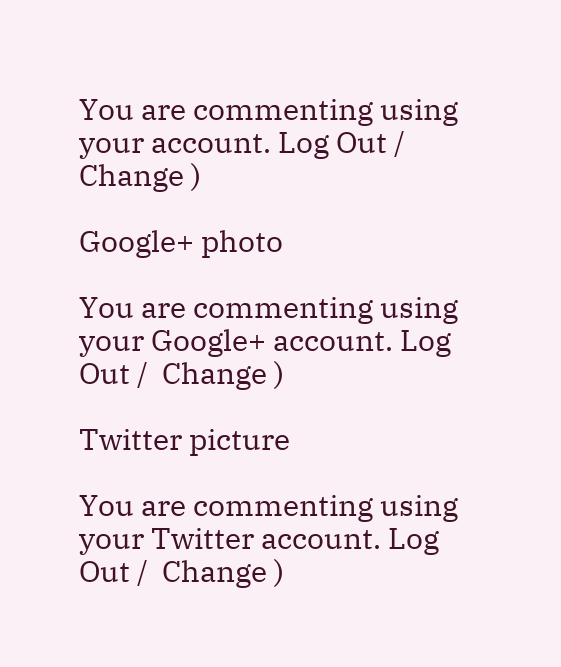You are commenting using your account. Log Out /  Change )

Google+ photo

You are commenting using your Google+ account. Log Out /  Change )

Twitter picture

You are commenting using your Twitter account. Log Out /  Change )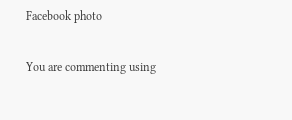Facebook photo

You are commenting using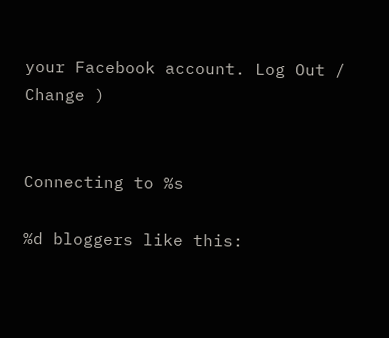your Facebook account. Log Out /  Change )


Connecting to %s

%d bloggers like this: